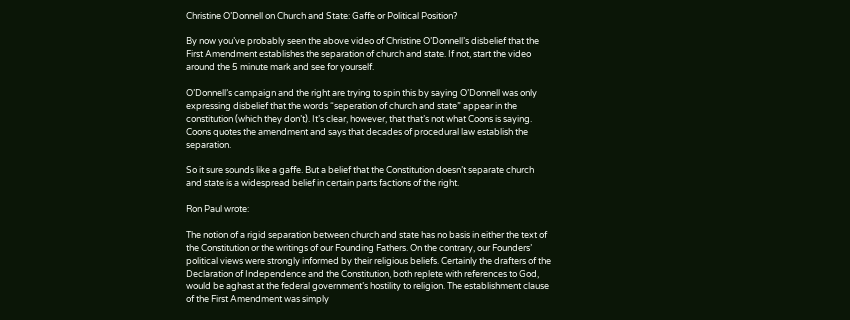Christine O’Donnell on Church and State: Gaffe or Political Position?

By now you’ve probably seen the above video of Christine O’Donnell’s disbelief that the First Amendment establishes the separation of church and state. If not, start the video around the 5 minute mark and see for yourself.

O’Donnell’s campaign and the right are trying to spin this by saying O’Donnell was only expressing disbelief that the words “seperation of church and state” appear in the constitution (which they don’t). It’s clear, however, that that’s not what Coons is saying. Coons quotes the amendment and says that decades of procedural law establish the separation.

So it sure sounds like a gaffe. But a belief that the Constitution doesn’t separate church and state is a widespread belief in certain parts factions of the right.

Ron Paul wrote:

The notion of a rigid separation between church and state has no basis in either the text of the Constitution or the writings of our Founding Fathers. On the contrary, our Founders’ political views were strongly informed by their religious beliefs. Certainly the drafters of the Declaration of Independence and the Constitution, both replete with references to God, would be aghast at the federal government’s hostility to religion. The establishment clause of the First Amendment was simply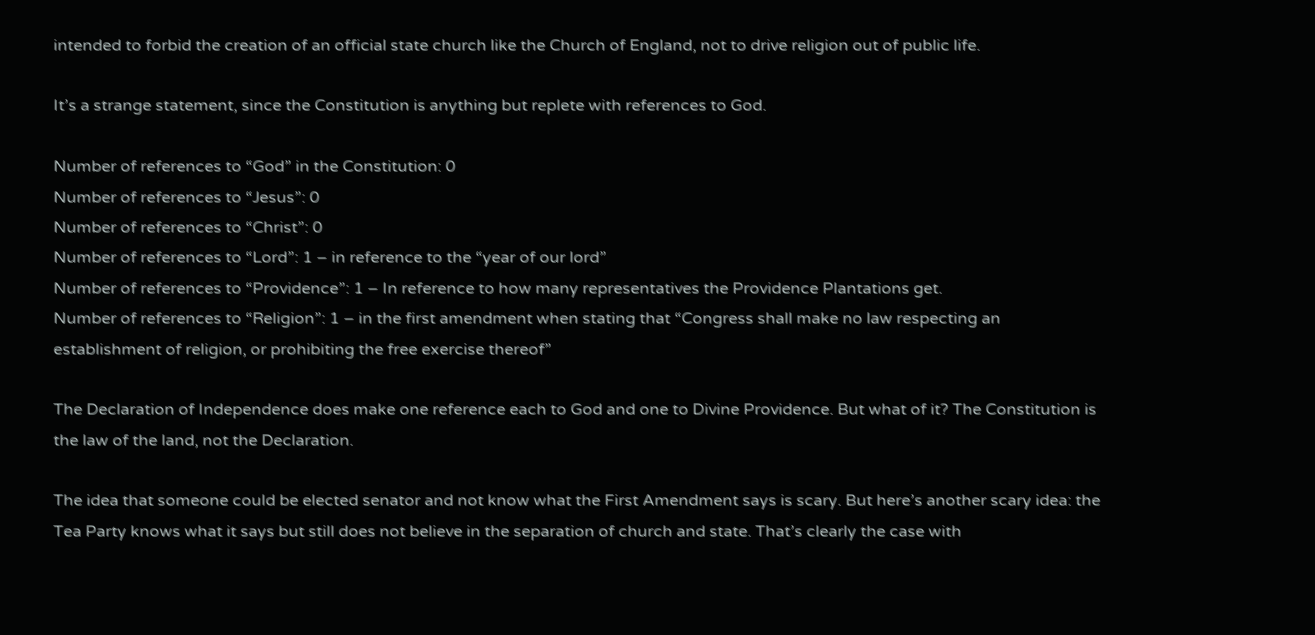intended to forbid the creation of an official state church like the Church of England, not to drive religion out of public life.

It’s a strange statement, since the Constitution is anything but replete with references to God.

Number of references to “God” in the Constitution: 0
Number of references to “Jesus”: 0
Number of references to “Christ”: 0
Number of references to “Lord”: 1 – in reference to the “year of our lord”
Number of references to “Providence”: 1 – In reference to how many representatives the Providence Plantations get.
Number of references to “Religion”: 1 – in the first amendment when stating that “Congress shall make no law respecting an establishment of religion, or prohibiting the free exercise thereof”

The Declaration of Independence does make one reference each to God and one to Divine Providence. But what of it? The Constitution is the law of the land, not the Declaration.

The idea that someone could be elected senator and not know what the First Amendment says is scary. But here’s another scary idea: the Tea Party knows what it says but still does not believe in the separation of church and state. That’s clearly the case with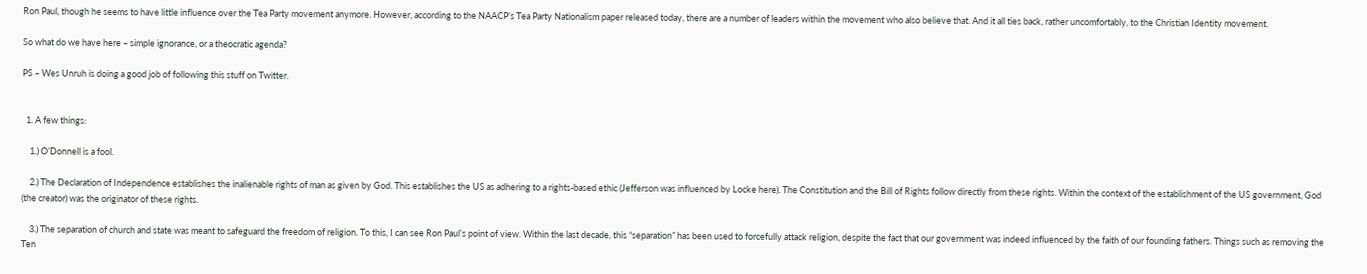Ron Paul, though he seems to have little influence over the Tea Party movement anymore. However, according to the NAACP’s Tea Party Nationalism paper released today, there are a number of leaders within the movement who also believe that. And it all ties back, rather uncomfortably, to the Christian Identity movement.

So what do we have here – simple ignorance, or a theocratic agenda?

PS – Wes Unruh is doing a good job of following this stuff on Twitter.


  1. A few things:

    1.) O’Donnell is a fool.

    2.) The Declaration of Independence establishes the inalienable rights of man as given by God. This establishes the US as adhering to a rights-based ethic (Jefferson was influenced by Locke here). The Constitution and the Bill of Rights follow directly from these rights. Within the context of the establishment of the US government, God (the creator) was the originator of these rights.

    3.) The separation of church and state was meant to safeguard the freedom of religion. To this, I can see Ron Paul’s point of view. Within the last decade, this “separation” has been used to forcefully attack religion, despite the fact that our government was indeed influenced by the faith of our founding fathers. Things such as removing the Ten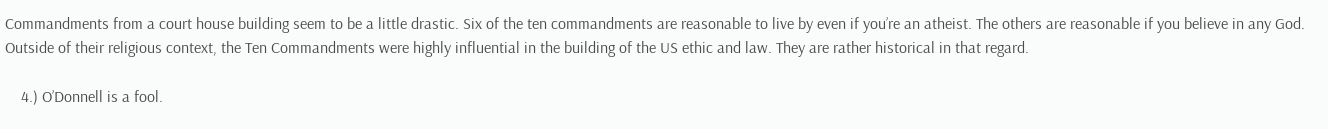Commandments from a court house building seem to be a little drastic. Six of the ten commandments are reasonable to live by even if you’re an atheist. The others are reasonable if you believe in any God. Outside of their religious context, the Ten Commandments were highly influential in the building of the US ethic and law. They are rather historical in that regard.

    4.) O’Donnell is a fool.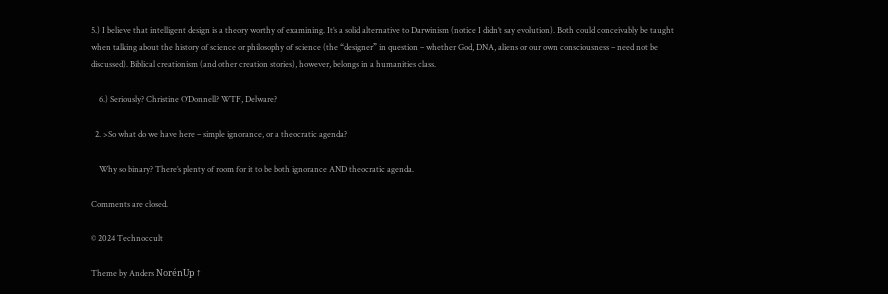5.) I believe that intelligent design is a theory worthy of examining. It’s a solid alternative to Darwinism (notice I didn’t say evolution). Both could conceivably be taught when talking about the history of science or philosophy of science (the “designer” in question – whether God, DNA, aliens or our own consciousness – need not be discussed). Biblical creationism (and other creation stories), however, belongs in a humanities class.

    6.) Seriously? Christine O’Donnell? WTF, Delware?

  2. >So what do we have here – simple ignorance, or a theocratic agenda?

    Why so binary? There’s plenty of room for it to be both ignorance AND theocratic agenda.

Comments are closed.

© 2024 Technoccult

Theme by Anders NorénUp ↑